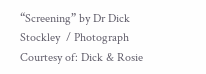“Screening” by Dr Dick Stockley  / Photograph Courtesy of: Dick & Rosie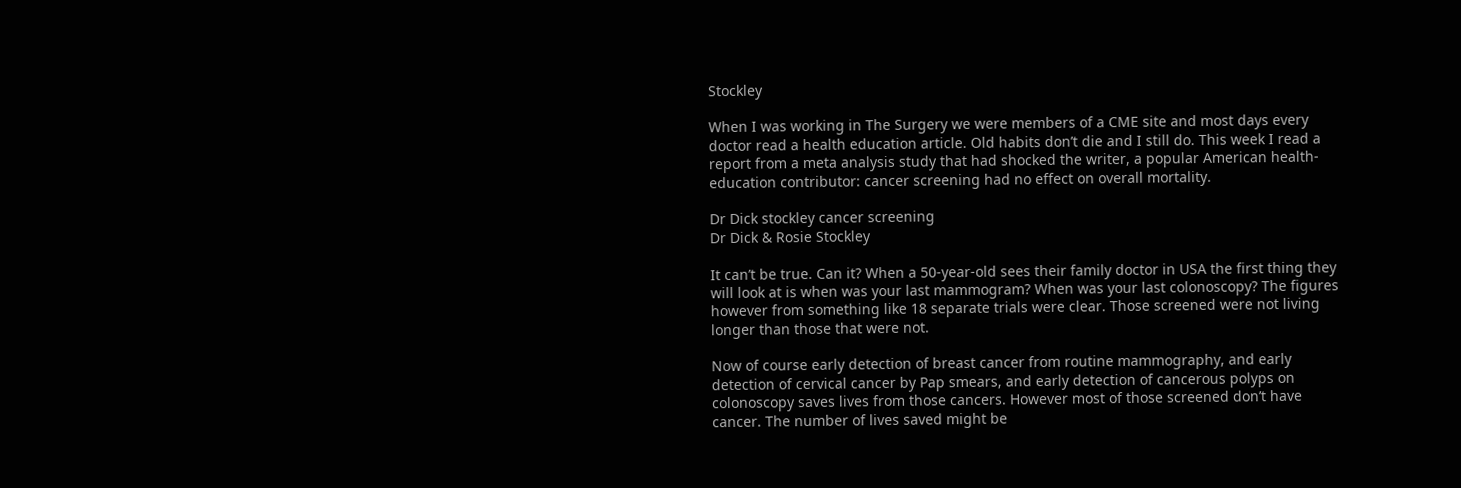Stockley

When I was working in The Surgery we were members of a CME site and most days every doctor read a health education article. Old habits don’t die and I still do. This week I read a report from a meta analysis study that had shocked the writer, a popular American health-education contributor: cancer screening had no effect on overall mortality.

Dr Dick stockley cancer screening
Dr Dick & Rosie Stockley

It can’t be true. Can it? When a 50-year-old sees their family doctor in USA the first thing they will look at is when was your last mammogram? When was your last colonoscopy? The figures however from something like 18 separate trials were clear. Those screened were not living longer than those that were not.

Now of course early detection of breast cancer from routine mammography, and early detection of cervical cancer by Pap smears, and early detection of cancerous polyps on colonoscopy saves lives from those cancers. However most of those screened don’t have cancer. The number of lives saved might be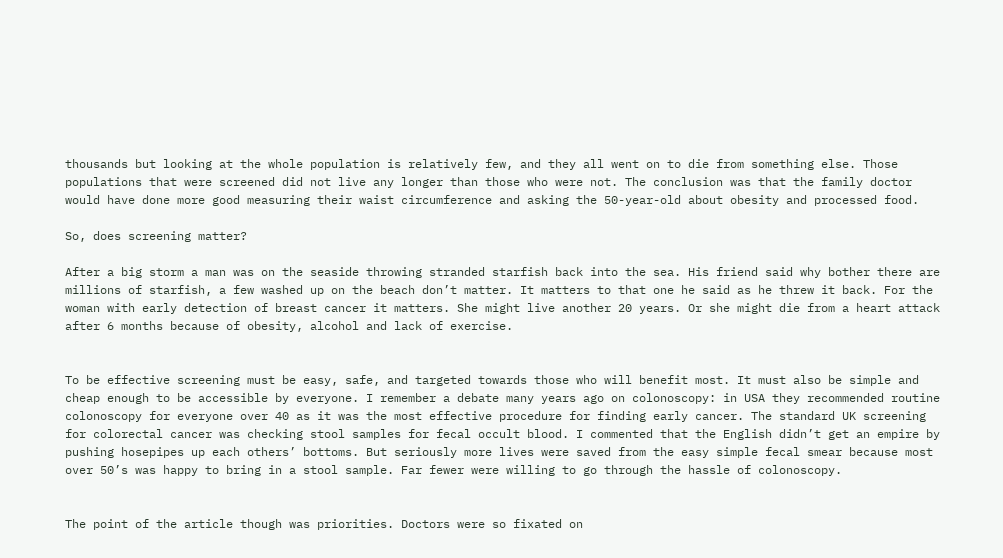thousands but looking at the whole population is relatively few, and they all went on to die from something else. Those populations that were screened did not live any longer than those who were not. The conclusion was that the family doctor would have done more good measuring their waist circumference and asking the 50-year-old about obesity and processed food.

So, does screening matter?

After a big storm a man was on the seaside throwing stranded starfish back into the sea. His friend said why bother there are millions of starfish, a few washed up on the beach don’t matter. It matters to that one he said as he threw it back. For the woman with early detection of breast cancer it matters. She might live another 20 years. Or she might die from a heart attack after 6 months because of obesity, alcohol and lack of exercise.


To be effective screening must be easy, safe, and targeted towards those who will benefit most. It must also be simple and cheap enough to be accessible by everyone. I remember a debate many years ago on colonoscopy: in USA they recommended routine colonoscopy for everyone over 40 as it was the most effective procedure for finding early cancer. The standard UK screening for colorectal cancer was checking stool samples for fecal occult blood. I commented that the English didn’t get an empire by pushing hosepipes up each others’ bottoms. But seriously more lives were saved from the easy simple fecal smear because most over 50’s was happy to bring in a stool sample. Far fewer were willing to go through the hassle of colonoscopy.


The point of the article though was priorities. Doctors were so fixated on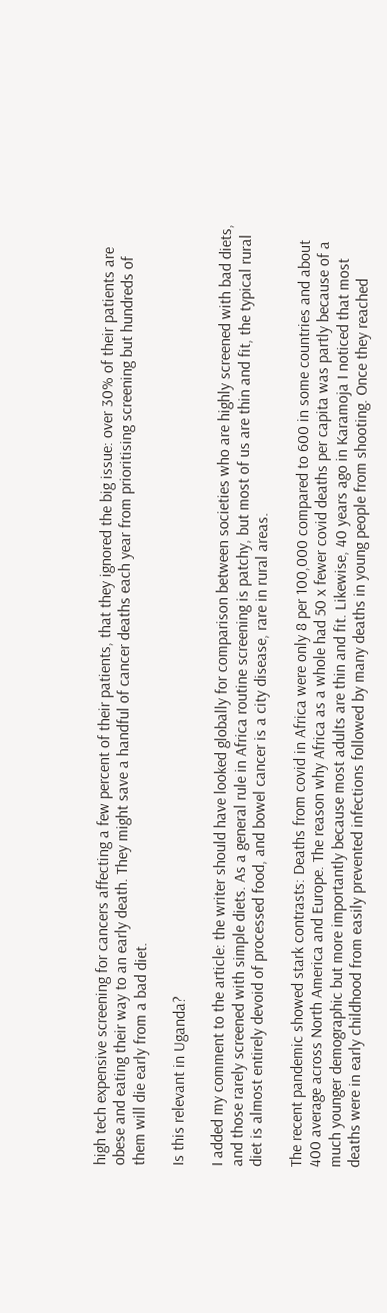high tech expensive screening for cancers affecting a few percent of their patients, that they ignored the big issue: over 30% of their patients are obese and eating their way to an early death. They might save a handful of cancer deaths each year from prioritising screening but hundreds of them will die early from a bad diet.

Is this relevant in Uganda?

I added my comment to the article: the writer should have looked globally for comparison between societies who are highly screened with bad diets, and those rarely screened with simple diets. As a general rule in Africa routine screening is patchy, but most of us are thin and fit, the typical rural diet is almost entirely devoid of processed food, and bowel cancer is a city disease, rare in rural areas.

The recent pandemic showed stark contrasts: Deaths from covid in Africa were only 8 per 100,000 compared to 600 in some countries and about 400 average across North America and Europe. The reason why Africa as a whole had 50 x fewer covid deaths per capita was partly because of a much younger demographic but more importantly because most adults are thin and fit. Likewise, 40 years ago in Karamoja I noticed that most deaths were in early childhood from easily prevented infections followed by many deaths in young people from shooting. Once they reached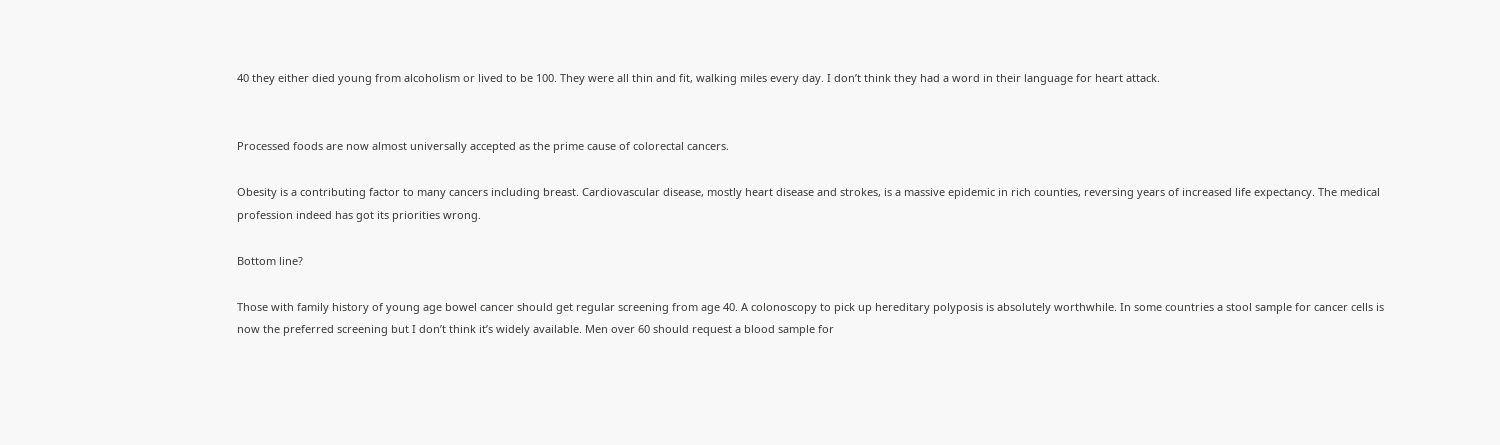40 they either died young from alcoholism or lived to be 100. They were all thin and fit, walking miles every day. I don’t think they had a word in their language for heart attack.


Processed foods are now almost universally accepted as the prime cause of colorectal cancers.

Obesity is a contributing factor to many cancers including breast. Cardiovascular disease, mostly heart disease and strokes, is a massive epidemic in rich counties, reversing years of increased life expectancy. The medical profession indeed has got its priorities wrong.

Bottom line?

Those with family history of young age bowel cancer should get regular screening from age 40. A colonoscopy to pick up hereditary polyposis is absolutely worthwhile. In some countries a stool sample for cancer cells is now the preferred screening but I don’t think it’s widely available. Men over 60 should request a blood sample for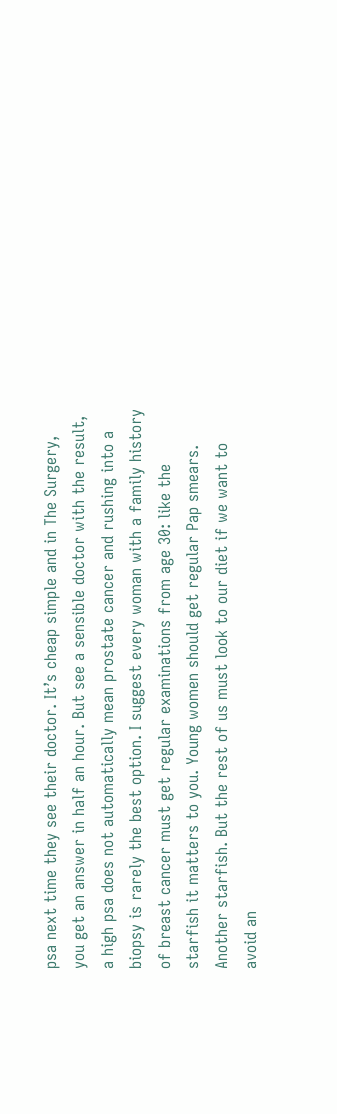psa next time they see their doctor. It’s cheap simple and in The Surgery, you get an answer in half an hour. But see a sensible doctor with the result, a high psa does not automatically mean prostate cancer and rushing into a biopsy is rarely the best option. I suggest every woman with a family history of breast cancer must get regular examinations from age 30: like the starfish it matters to you. Young women should get regular Pap smears. Another starfish. But the rest of us must look to our diet if we want to avoid an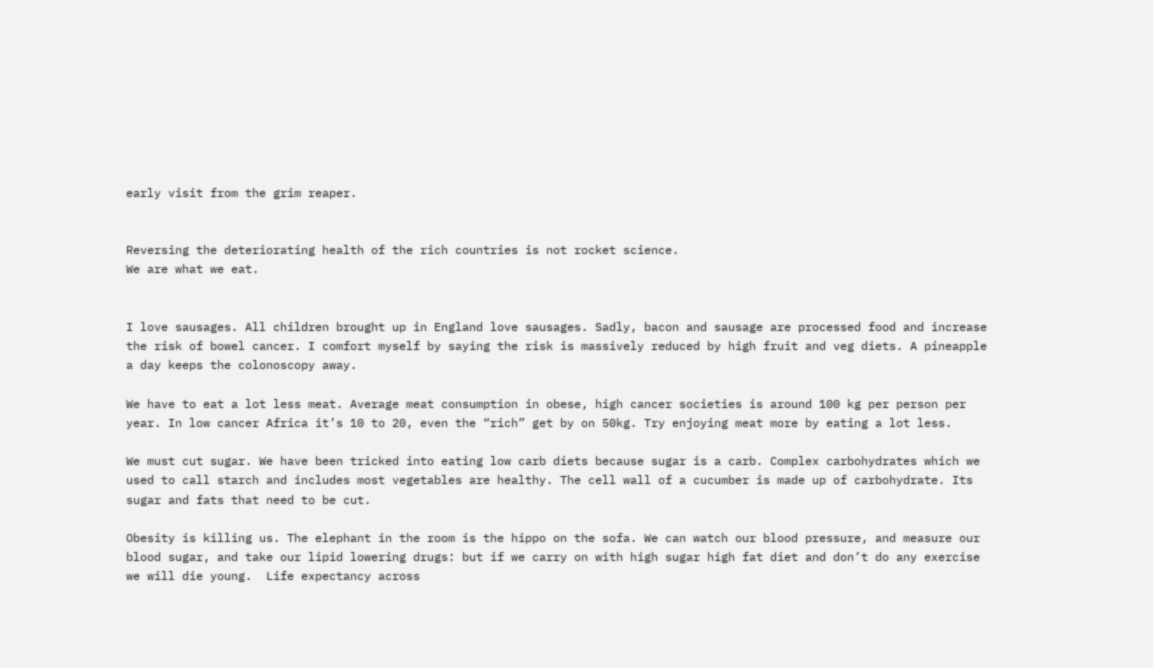early visit from the grim reaper.


Reversing the deteriorating health of the rich countries is not rocket science.
We are what we eat.


I love sausages. All children brought up in England love sausages. Sadly, bacon and sausage are processed food and increase the risk of bowel cancer. I comfort myself by saying the risk is massively reduced by high fruit and veg diets. A pineapple a day keeps the colonoscopy away.

We have to eat a lot less meat. Average meat consumption in obese, high cancer societies is around 100 kg per person per year. In low cancer Africa it’s 10 to 20, even the “rich” get by on 50kg. Try enjoying meat more by eating a lot less.

We must cut sugar. We have been tricked into eating low carb diets because sugar is a carb. Complex carbohydrates which we used to call starch and includes most vegetables are healthy. The cell wall of a cucumber is made up of carbohydrate. Its sugar and fats that need to be cut.

Obesity is killing us. The elephant in the room is the hippo on the sofa. We can watch our blood pressure, and measure our blood sugar, and take our lipid lowering drugs: but if we carry on with high sugar high fat diet and don’t do any exercise we will die young.  Life expectancy across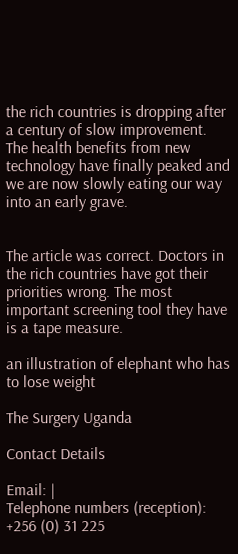the rich countries is dropping after a century of slow improvement. The health benefits from new technology have finally peaked and we are now slowly eating our way into an early grave.


The article was correct. Doctors in the rich countries have got their priorities wrong. The most important screening tool they have is a tape measure.

an illustration of elephant who has to lose weight

The Surgery Uganda

Contact Details

Email: |
Telephone numbers (reception): +256 (0) 31 225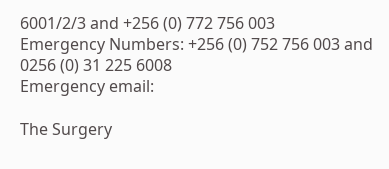6001/2/3 and +256 (0) 772 756 003
Emergency Numbers: +256 (0) 752 756 003 and 0256 (0) 31 225 6008
Emergency email:

The Surgery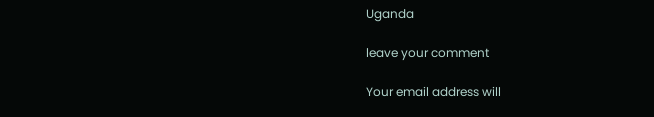Uganda

leave your comment

Your email address will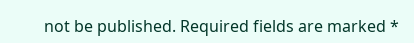not be published. Required fields are marked *